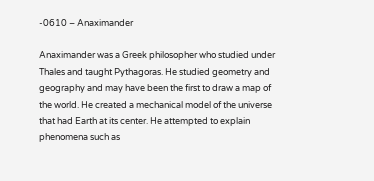-0610 – Anaximander

Anaximander was a Greek philosopher who studied under Thales and taught Pythagoras. He studied geometry and geography and may have been the first to draw a map of the world. He created a mechanical model of the universe that had Earth at its center. He attempted to explain phenomena such as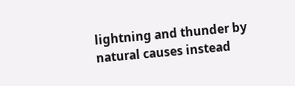lightning and thunder by natural causes instead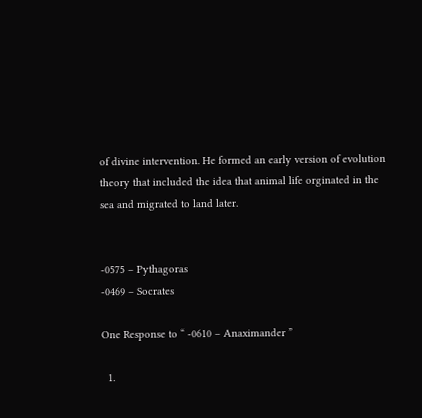of divine intervention. He formed an early version of evolution theory that included the idea that animal life orginated in the sea and migrated to land later.


-0575 – Pythagoras
-0469 – Socrates

One Response to “ -0610 – Anaximander ”

  1.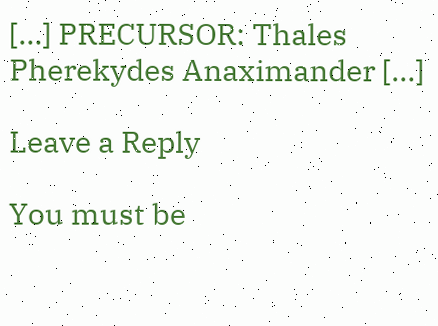[…] PRECURSOR: Thales Pherekydes Anaximander […]

Leave a Reply

You must be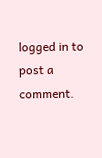logged in to post a comment.